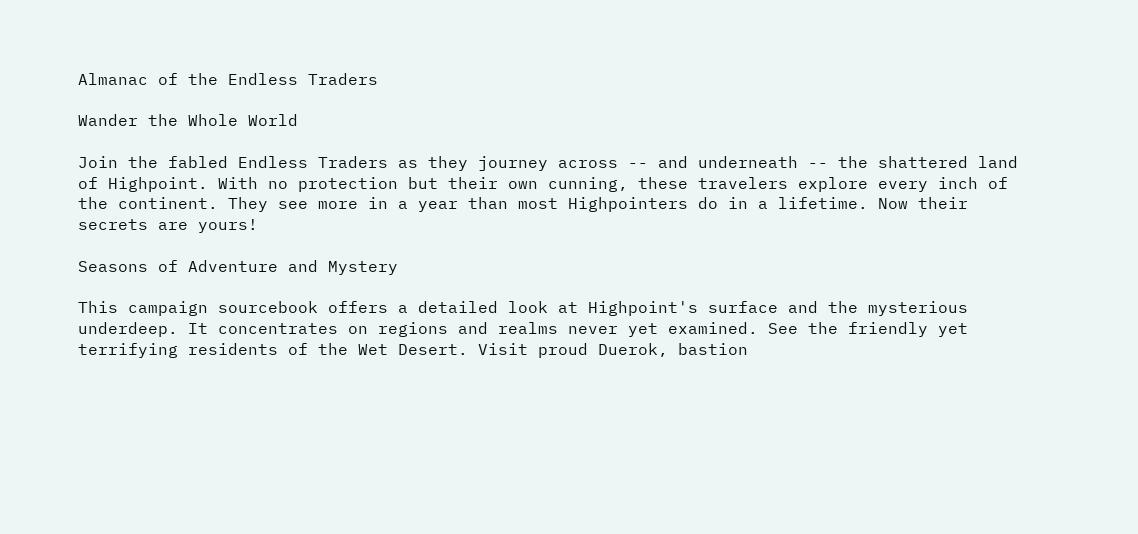Almanac of the Endless Traders

Wander the Whole World

Join the fabled Endless Traders as they journey across -- and underneath -- the shattered land of Highpoint. With no protection but their own cunning, these travelers explore every inch of the continent. They see more in a year than most Highpointers do in a lifetime. Now their secrets are yours!

Seasons of Adventure and Mystery

This campaign sourcebook offers a detailed look at Highpoint's surface and the mysterious underdeep. It concentrates on regions and realms never yet examined. See the friendly yet terrifying residents of the Wet Desert. Visit proud Duerok, bastion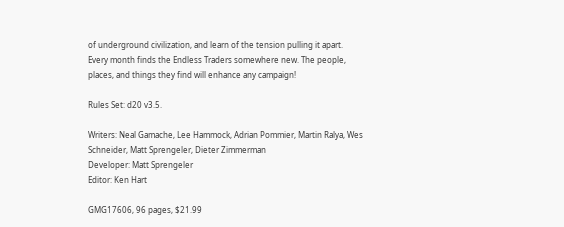of underground civilization, and learn of the tension pulling it apart. Every month finds the Endless Traders somewhere new. The people, places, and things they find will enhance any campaign!

Rules Set: d20 v3.5.

Writers: Neal Gamache, Lee Hammock, Adrian Pommier, Martin Ralya, Wes Schneider, Matt Sprengeler, Dieter Zimmerman
Developer: Matt Sprengeler
Editor: Ken Hart

GMG17606, 96 pages, $21.99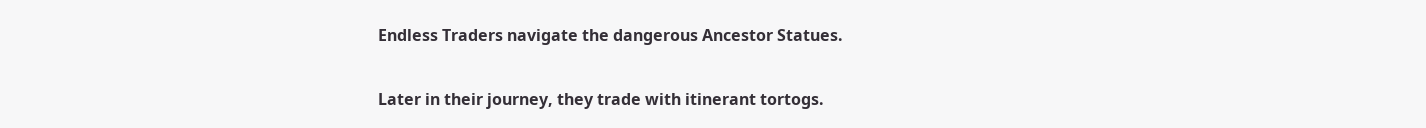Endless Traders navigate the dangerous Ancestor Statues.

Later in their journey, they trade with itinerant tortogs.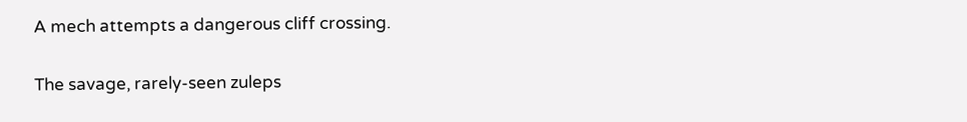A mech attempts a dangerous cliff crossing.

The savage, rarely-seen zuleps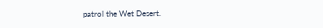patrol the Wet Desert.